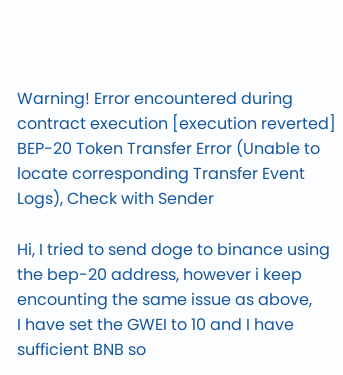Warning! Error encountered during contract execution [execution reverted] BEP-20 Token Transfer Error (Unable to locate corresponding Transfer Event Logs), Check with Sender

Hi, I tried to send doge to binance using the bep-20 address, however i keep encounting the same issue as above,
I have set the GWEI to 10 and I have sufficient BNB so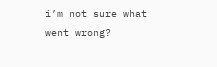i’m not sure what went wrong?